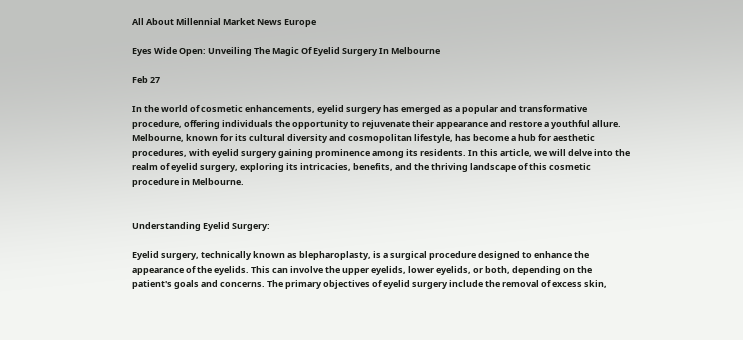All About Millennial Market News Europe

Eyes Wide Open: Unveiling The Magic Of Eyelid Surgery In Melbourne

Feb 27

In the world of cosmetic enhancements, eyelid surgery has emerged as a popular and transformative procedure, offering individuals the opportunity to rejuvenate their appearance and restore a youthful allure. Melbourne, known for its cultural diversity and cosmopolitan lifestyle, has become a hub for aesthetic procedures, with eyelid surgery gaining prominence among its residents. In this article, we will delve into the realm of eyelid surgery, exploring its intricacies, benefits, and the thriving landscape of this cosmetic procedure in Melbourne.


Understanding Eyelid Surgery:

Eyelid surgery, technically known as blepharoplasty, is a surgical procedure designed to enhance the appearance of the eyelids. This can involve the upper eyelids, lower eyelids, or both, depending on the patient's goals and concerns. The primary objectives of eyelid surgery include the removal of excess skin,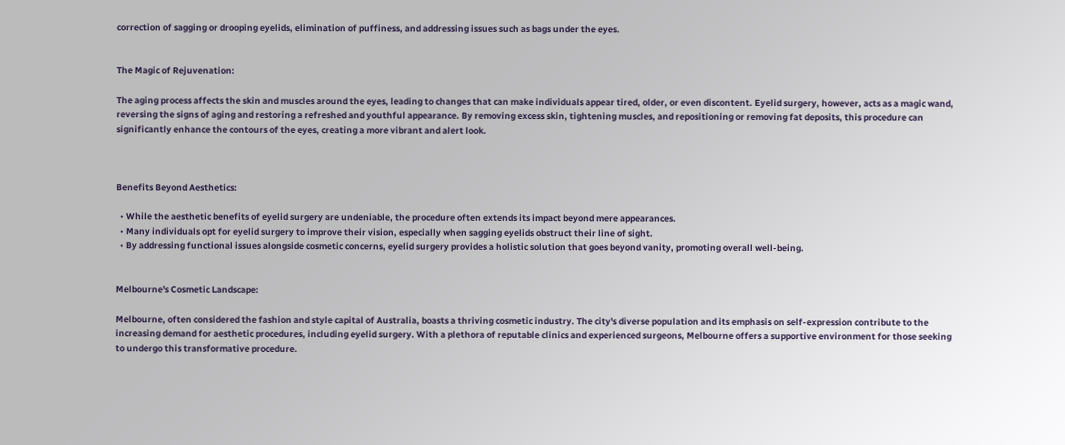correction of sagging or drooping eyelids, elimination of puffiness, and addressing issues such as bags under the eyes.


The Magic of Rejuvenation:

The aging process affects the skin and muscles around the eyes, leading to changes that can make individuals appear tired, older, or even discontent. Eyelid surgery, however, acts as a magic wand, reversing the signs of aging and restoring a refreshed and youthful appearance. By removing excess skin, tightening muscles, and repositioning or removing fat deposits, this procedure can significantly enhance the contours of the eyes, creating a more vibrant and alert look.



Benefits Beyond Aesthetics:

  • While the aesthetic benefits of eyelid surgery are undeniable, the procedure often extends its impact beyond mere appearances.
  • Many individuals opt for eyelid surgery to improve their vision, especially when sagging eyelids obstruct their line of sight.
  • By addressing functional issues alongside cosmetic concerns, eyelid surgery provides a holistic solution that goes beyond vanity, promoting overall well-being.


Melbourne's Cosmetic Landscape:

Melbourne, often considered the fashion and style capital of Australia, boasts a thriving cosmetic industry. The city's diverse population and its emphasis on self-expression contribute to the increasing demand for aesthetic procedures, including eyelid surgery. With a plethora of reputable clinics and experienced surgeons, Melbourne offers a supportive environment for those seeking to undergo this transformative procedure.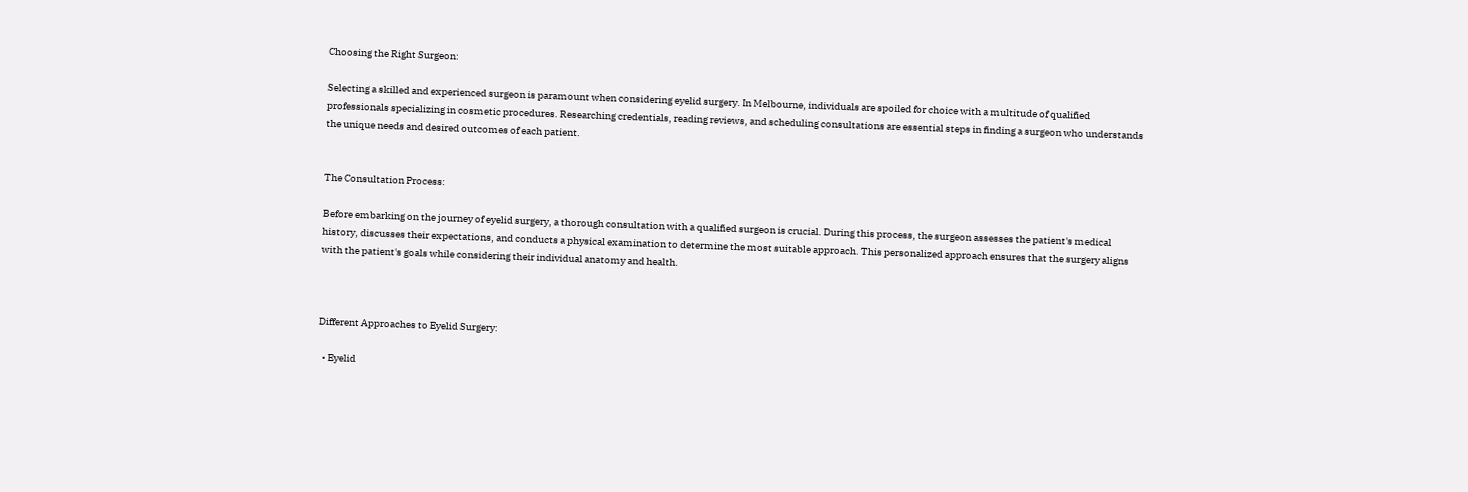Choosing the Right Surgeon:

Selecting a skilled and experienced surgeon is paramount when considering eyelid surgery. In Melbourne, individuals are spoiled for choice with a multitude of qualified professionals specializing in cosmetic procedures. Researching credentials, reading reviews, and scheduling consultations are essential steps in finding a surgeon who understands the unique needs and desired outcomes of each patient.


The Consultation Process:

Before embarking on the journey of eyelid surgery, a thorough consultation with a qualified surgeon is crucial. During this process, the surgeon assesses the patient's medical history, discusses their expectations, and conducts a physical examination to determine the most suitable approach. This personalized approach ensures that the surgery aligns with the patient's goals while considering their individual anatomy and health.



Different Approaches to Eyelid Surgery:

  • Eyelid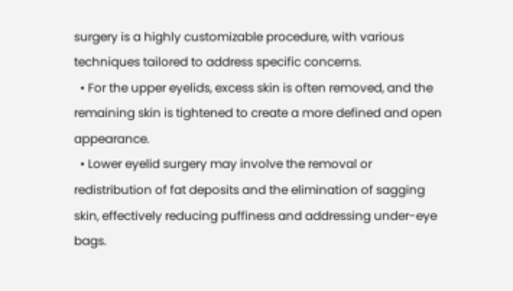surgery is a highly customizable procedure, with various techniques tailored to address specific concerns.
  • For the upper eyelids, excess skin is often removed, and the remaining skin is tightened to create a more defined and open appearance.
  • Lower eyelid surgery may involve the removal or redistribution of fat deposits and the elimination of sagging skin, effectively reducing puffiness and addressing under-eye bags.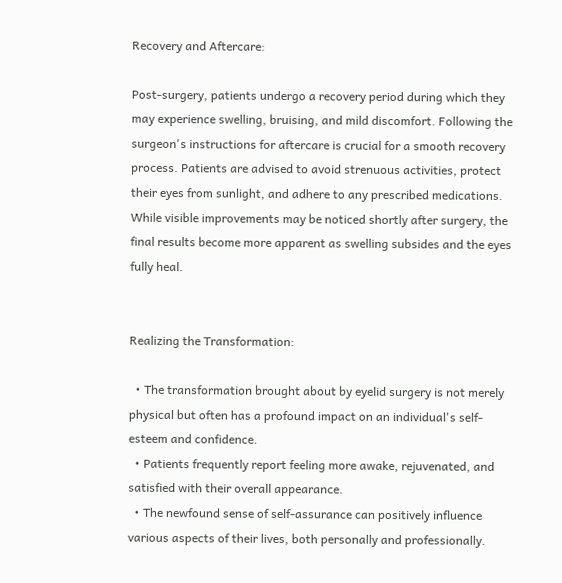Recovery and Aftercare:

Post-surgery, patients undergo a recovery period during which they may experience swelling, bruising, and mild discomfort. Following the surgeon's instructions for aftercare is crucial for a smooth recovery process. Patients are advised to avoid strenuous activities, protect their eyes from sunlight, and adhere to any prescribed medications. While visible improvements may be noticed shortly after surgery, the final results become more apparent as swelling subsides and the eyes fully heal.


Realizing the Transformation:

  • The transformation brought about by eyelid surgery is not merely physical but often has a profound impact on an individual's self-esteem and confidence.
  • Patients frequently report feeling more awake, rejuvenated, and satisfied with their overall appearance.
  • The newfound sense of self-assurance can positively influence various aspects of their lives, both personally and professionally.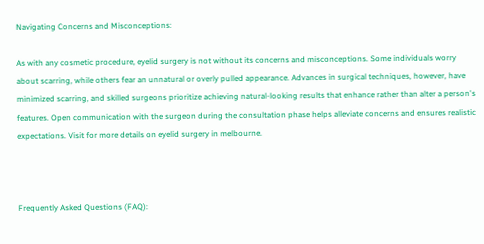Navigating Concerns and Misconceptions:

As with any cosmetic procedure, eyelid surgery is not without its concerns and misconceptions. Some individuals worry about scarring, while others fear an unnatural or overly pulled appearance. Advances in surgical techniques, however, have minimized scarring, and skilled surgeons prioritize achieving natural-looking results that enhance rather than alter a person's features. Open communication with the surgeon during the consultation phase helps alleviate concerns and ensures realistic expectations. Visit for more details on eyelid surgery in melbourne.



Frequently Asked Questions (FAQ):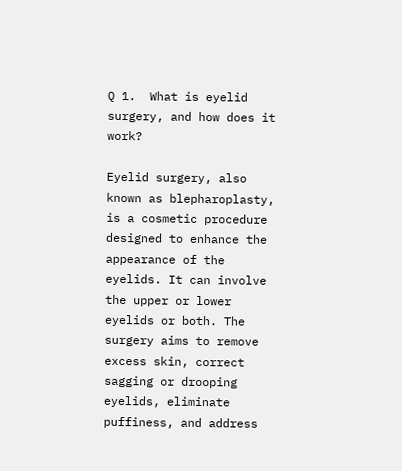Q 1.  What is eyelid surgery, and how does it work?

Eyelid surgery, also known as blepharoplasty, is a cosmetic procedure designed to enhance the appearance of the eyelids. It can involve the upper or lower eyelids or both. The surgery aims to remove excess skin, correct sagging or drooping eyelids, eliminate puffiness, and address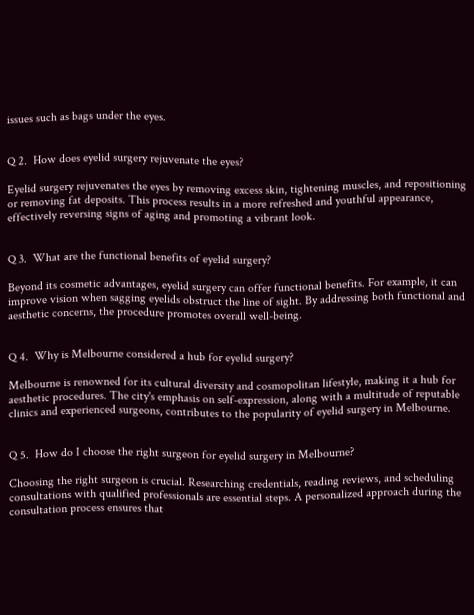issues such as bags under the eyes.


Q 2.  How does eyelid surgery rejuvenate the eyes?

Eyelid surgery rejuvenates the eyes by removing excess skin, tightening muscles, and repositioning or removing fat deposits. This process results in a more refreshed and youthful appearance, effectively reversing signs of aging and promoting a vibrant look.


Q 3.  What are the functional benefits of eyelid surgery?

Beyond its cosmetic advantages, eyelid surgery can offer functional benefits. For example, it can improve vision when sagging eyelids obstruct the line of sight. By addressing both functional and aesthetic concerns, the procedure promotes overall well-being.


Q 4.  Why is Melbourne considered a hub for eyelid surgery?

Melbourne is renowned for its cultural diversity and cosmopolitan lifestyle, making it a hub for aesthetic procedures. The city's emphasis on self-expression, along with a multitude of reputable clinics and experienced surgeons, contributes to the popularity of eyelid surgery in Melbourne.


Q 5.  How do I choose the right surgeon for eyelid surgery in Melbourne?

Choosing the right surgeon is crucial. Researching credentials, reading reviews, and scheduling consultations with qualified professionals are essential steps. A personalized approach during the consultation process ensures that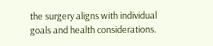the surgery aligns with individual goals and health considerations.